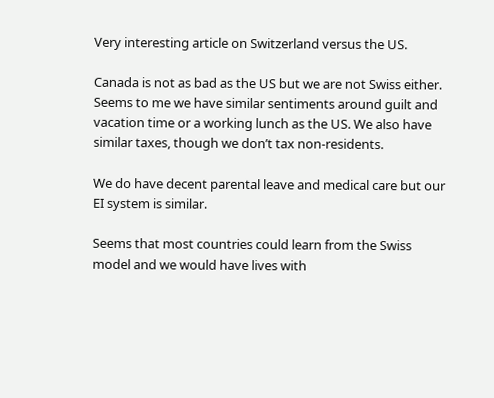Very interesting article on Switzerland versus the US.

Canada is not as bad as the US but we are not Swiss either. Seems to me we have similar sentiments around guilt and vacation time or a working lunch as the US. We also have similar taxes, though we don’t tax non-residents.

We do have decent parental leave and medical care but our EI system is similar.

Seems that most countries could learn from the Swiss model and we would have lives with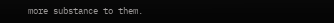more substance to them.